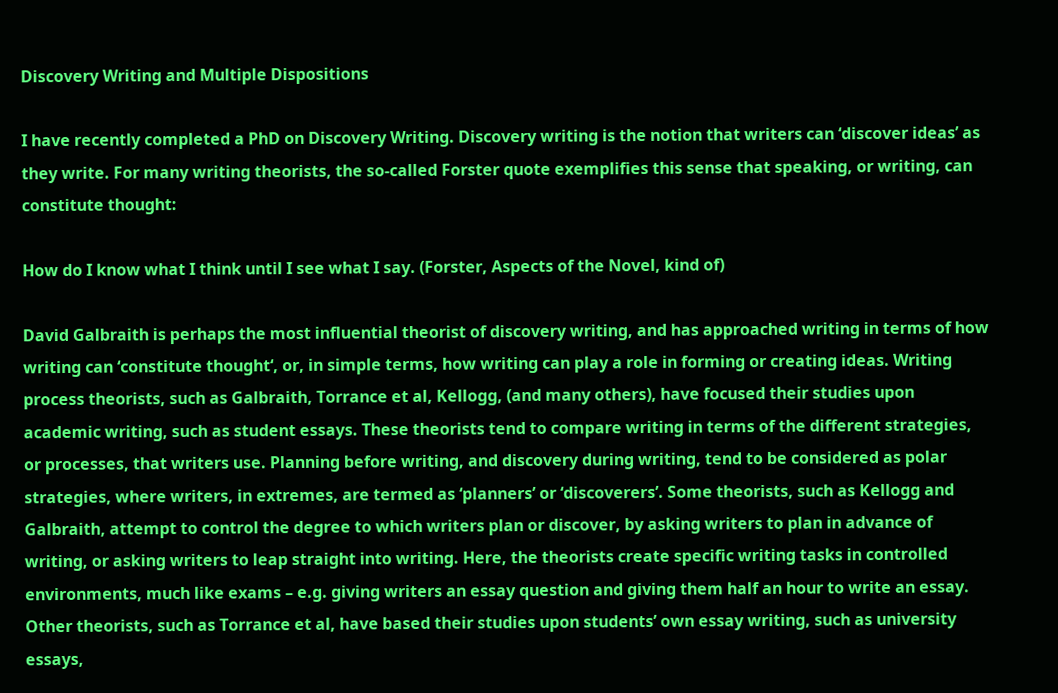Discovery Writing and Multiple Dispositions

I have recently completed a PhD on Discovery Writing. Discovery writing is the notion that writers can ‘discover ideas’ as they write. For many writing theorists, the so-called Forster quote exemplifies this sense that speaking, or writing, can constitute thought:

How do I know what I think until I see what I say. (Forster, Aspects of the Novel, kind of)

David Galbraith is perhaps the most influential theorist of discovery writing, and has approached writing in terms of how writing can ‘constitute thought‘, or, in simple terms, how writing can play a role in forming or creating ideas. Writing process theorists, such as Galbraith, Torrance et al, Kellogg, (and many others), have focused their studies upon academic writing, such as student essays. These theorists tend to compare writing in terms of the different strategies, or processes, that writers use. Planning before writing, and discovery during writing, tend to be considered as polar strategies, where writers, in extremes, are termed as ‘planners’ or ‘discoverers’. Some theorists, such as Kellogg and Galbraith, attempt to control the degree to which writers plan or discover, by asking writers to plan in advance of writing, or asking writers to leap straight into writing. Here, the theorists create specific writing tasks in controlled environments, much like exams – e.g. giving writers an essay question and giving them half an hour to write an essay. Other theorists, such as Torrance et al, have based their studies upon students’ own essay writing, such as university essays,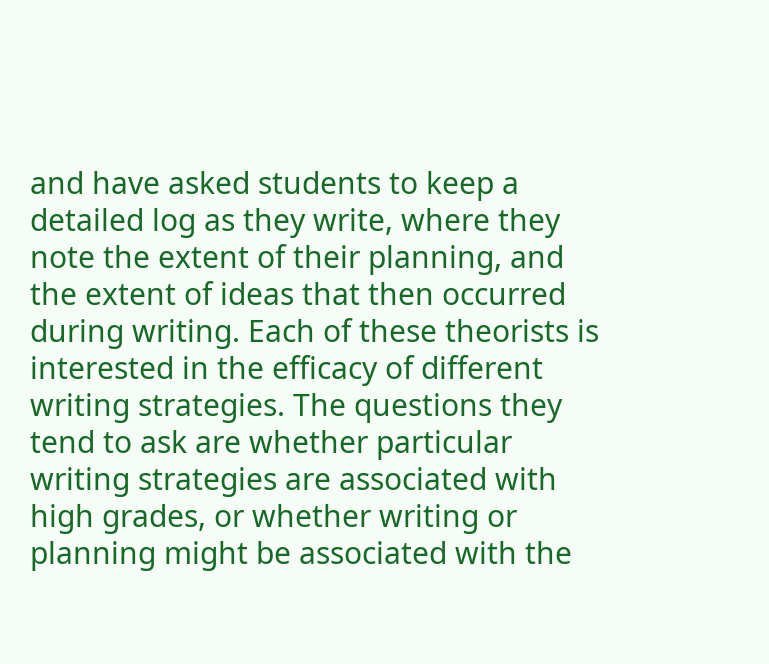and have asked students to keep a detailed log as they write, where they note the extent of their planning, and the extent of ideas that then occurred during writing. Each of these theorists is interested in the efficacy of different writing strategies. The questions they tend to ask are whether particular writing strategies are associated with high grades, or whether writing or planning might be associated with the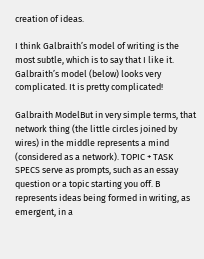creation of ideas.

I think Galbraith’s model of writing is the most subtle, which is to say that I like it. Galbraith’s model (below) looks very complicated. It is pretty complicated!

Galbraith ModelBut in very simple terms, that network thing (the little circles joined by wires) in the middle represents a mind (considered as a network). TOPIC + TASK SPECS serve as prompts, such as an essay question or a topic starting you off. B represents ideas being formed in writing, as emergent, in a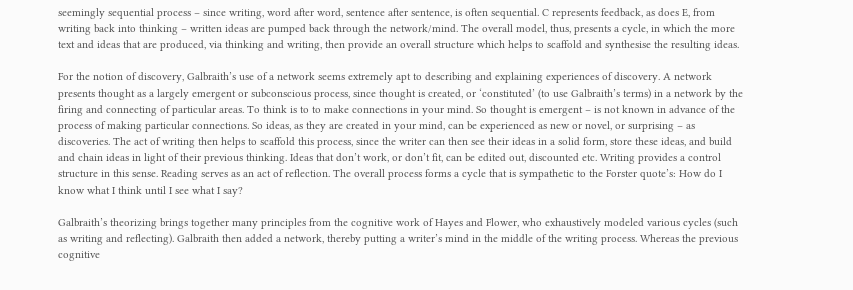seemingly sequential process – since writing, word after word, sentence after sentence, is often sequential. C represents feedback, as does E, from writing back into thinking – written ideas are pumped back through the network/mind. The overall model, thus, presents a cycle, in which the more text and ideas that are produced, via thinking and writing, then provide an overall structure which helps to scaffold and synthesise the resulting ideas.

For the notion of discovery, Galbraith’s use of a network seems extremely apt to describing and explaining experiences of discovery. A network presents thought as a largely emergent or subconscious process, since thought is created, or ‘constituted’ (to use Galbraith’s terms) in a network by the firing and connecting of particular areas. To think is to to make connections in your mind. So thought is emergent – is not known in advance of the process of making particular connections. So ideas, as they are created in your mind, can be experienced as new or novel, or surprising – as discoveries. The act of writing then helps to scaffold this process, since the writer can then see their ideas in a solid form, store these ideas, and build and chain ideas in light of their previous thinking. Ideas that don’t work, or don’t fit, can be edited out, discounted etc. Writing provides a control structure in this sense. Reading serves as an act of reflection. The overall process forms a cycle that is sympathetic to the Forster quote’s: How do I know what I think until I see what I say?

Galbraith’s theorizing brings together many principles from the cognitive work of Hayes and Flower, who exhaustively modeled various cycles (such as writing and reflecting). Galbraith then added a network, thereby putting a writer’s mind in the middle of the writing process. Whereas the previous cognitive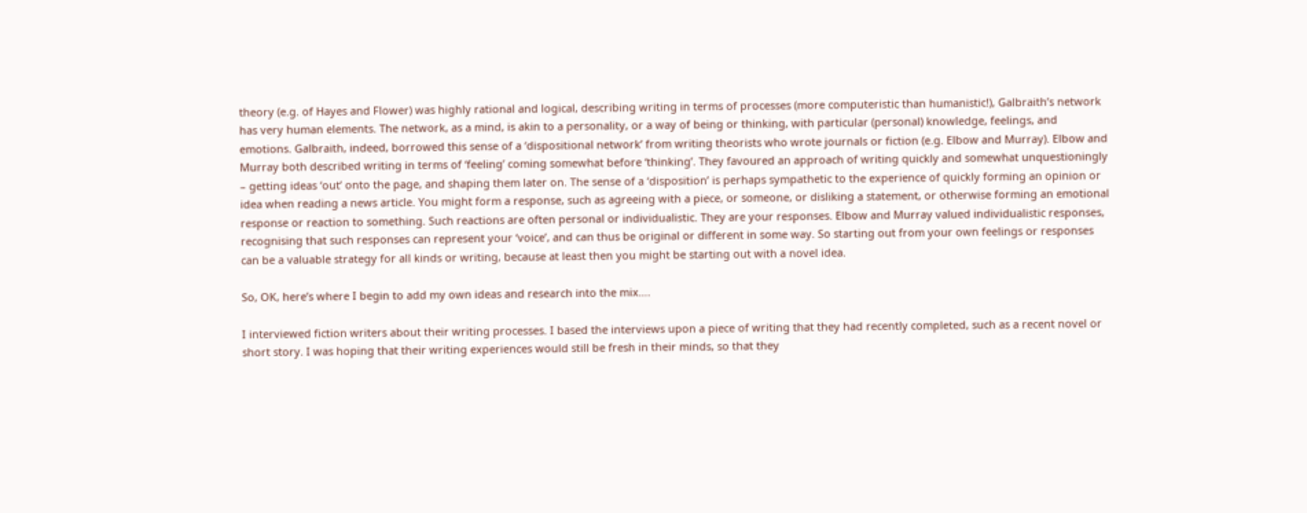theory (e.g. of Hayes and Flower) was highly rational and logical, describing writing in terms of processes (more computeristic than humanistic!), Galbraith’s network has very human elements. The network, as a mind, is akin to a personality, or a way of being or thinking, with particular (personal) knowledge, feelings, and emotions. Galbraith, indeed, borrowed this sense of a ‘dispositional network’ from writing theorists who wrote journals or fiction (e.g. Elbow and Murray). Elbow and Murray both described writing in terms of ‘feeling’ coming somewhat before ‘thinking’. They favoured an approach of writing quickly and somewhat unquestioningly – getting ideas ‘out’ onto the page, and shaping them later on. The sense of a ‘disposition’ is perhaps sympathetic to the experience of quickly forming an opinion or idea when reading a news article. You might form a response, such as agreeing with a piece, or someone, or disliking a statement, or otherwise forming an emotional response or reaction to something. Such reactions are often personal or individualistic. They are your responses. Elbow and Murray valued individualistic responses, recognising that such responses can represent your ‘voice’, and can thus be original or different in some way. So starting out from your own feelings or responses can be a valuable strategy for all kinds or writing, because at least then you might be starting out with a novel idea.

So, OK, here’s where I begin to add my own ideas and research into the mix….

I interviewed fiction writers about their writing processes. I based the interviews upon a piece of writing that they had recently completed, such as a recent novel or short story. I was hoping that their writing experiences would still be fresh in their minds, so that they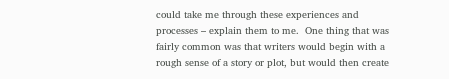could take me through these experiences and processes – explain them to me.  One thing that was fairly common was that writers would begin with a rough sense of a story or plot, but would then create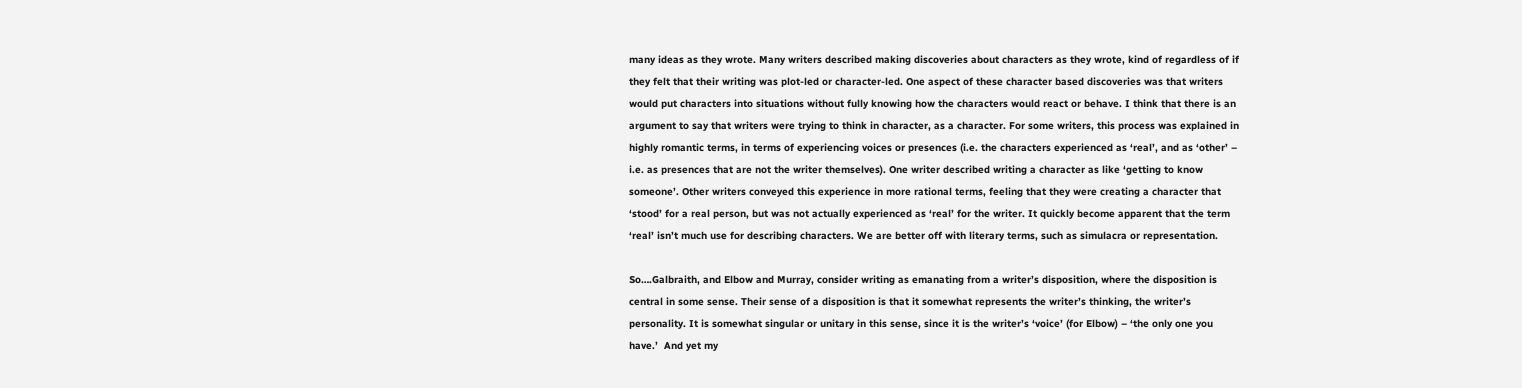many ideas as they wrote. Many writers described making discoveries about characters as they wrote, kind of regardless of if they felt that their writing was plot-led or character-led. One aspect of these character based discoveries was that writers would put characters into situations without fully knowing how the characters would react or behave. I think that there is an argument to say that writers were trying to think in character, as a character. For some writers, this process was explained in highly romantic terms, in terms of experiencing voices or presences (i.e. the characters experienced as ‘real’, and as ‘other’ – i.e. as presences that are not the writer themselves). One writer described writing a character as like ‘getting to know someone’. Other writers conveyed this experience in more rational terms, feeling that they were creating a character that ‘stood’ for a real person, but was not actually experienced as ‘real’ for the writer. It quickly become apparent that the term ‘real’ isn’t much use for describing characters. We are better off with literary terms, such as simulacra or representation.

So….Galbraith, and Elbow and Murray, consider writing as emanating from a writer’s disposition, where the disposition is central in some sense. Their sense of a disposition is that it somewhat represents the writer’s thinking, the writer’s personality. It is somewhat singular or unitary in this sense, since it is the writer’s ‘voice’ (for Elbow) – ‘the only one you have.’  And yet my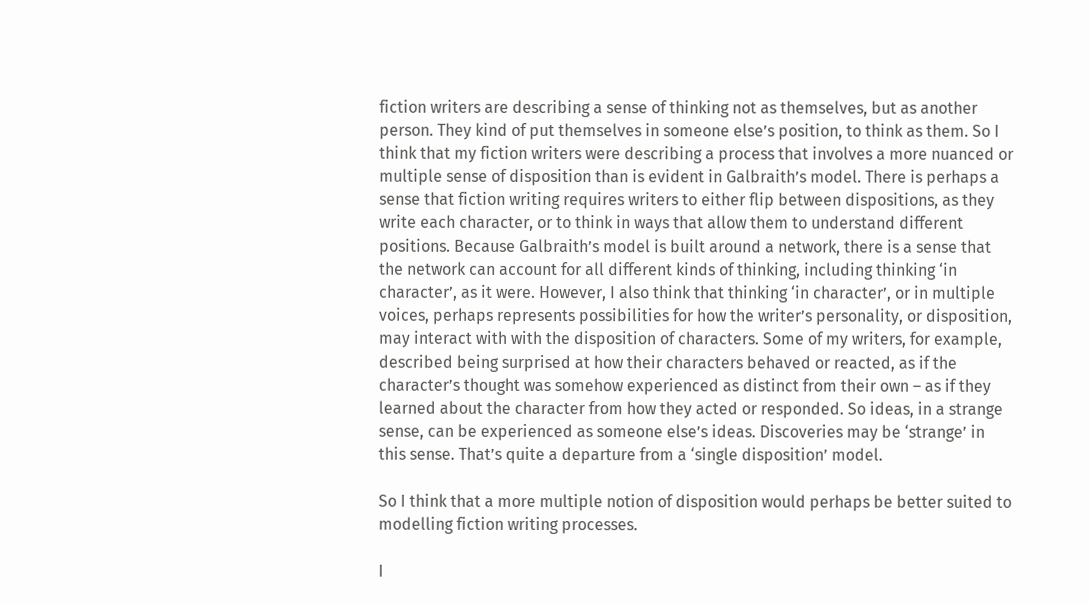fiction writers are describing a sense of thinking not as themselves, but as another person. They kind of put themselves in someone else’s position, to think as them. So I think that my fiction writers were describing a process that involves a more nuanced or multiple sense of disposition than is evident in Galbraith’s model. There is perhaps a sense that fiction writing requires writers to either flip between dispositions, as they write each character, or to think in ways that allow them to understand different positions. Because Galbraith’s model is built around a network, there is a sense that the network can account for all different kinds of thinking, including thinking ‘in character’, as it were. However, I also think that thinking ‘in character’, or in multiple voices, perhaps represents possibilities for how the writer’s personality, or disposition, may interact with with the disposition of characters. Some of my writers, for example, described being surprised at how their characters behaved or reacted, as if the character’s thought was somehow experienced as distinct from their own – as if they learned about the character from how they acted or responded. So ideas, in a strange sense, can be experienced as someone else’s ideas. Discoveries may be ‘strange’ in this sense. That’s quite a departure from a ‘single disposition’ model.

So I think that a more multiple notion of disposition would perhaps be better suited to modelling fiction writing processes.

I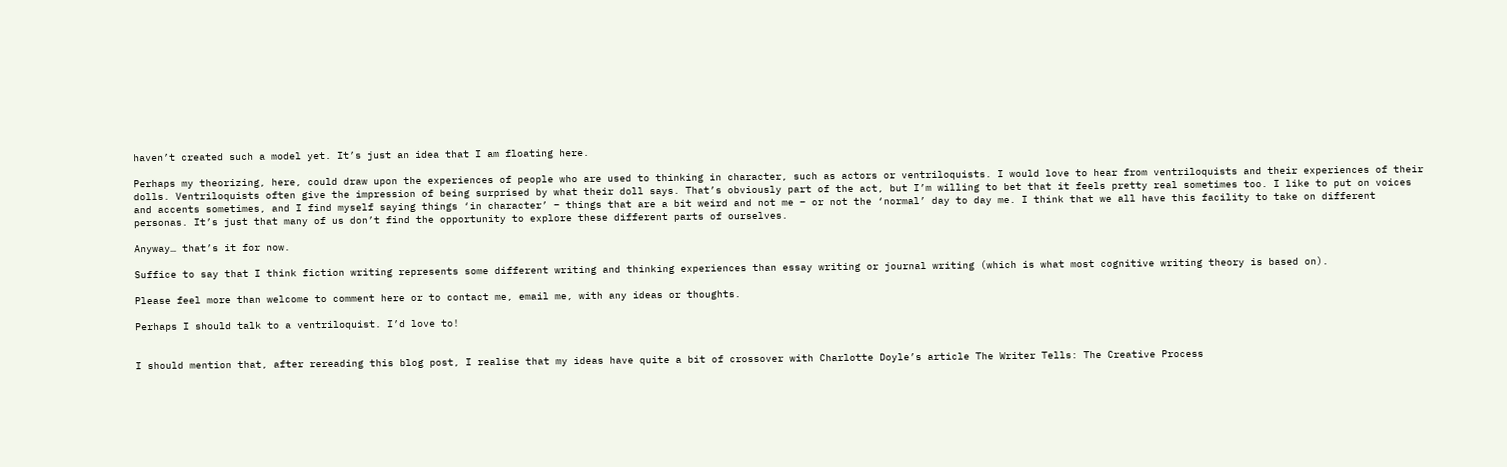haven’t created such a model yet. It’s just an idea that I am floating here.

Perhaps my theorizing, here, could draw upon the experiences of people who are used to thinking in character, such as actors or ventriloquists. I would love to hear from ventriloquists and their experiences of their dolls. Ventriloquists often give the impression of being surprised by what their doll says. That’s obviously part of the act, but I’m willing to bet that it feels pretty real sometimes too. I like to put on voices and accents sometimes, and I find myself saying things ‘in character’ – things that are a bit weird and not me – or not the ‘normal’ day to day me. I think that we all have this facility to take on different personas. It’s just that many of us don’t find the opportunity to explore these different parts of ourselves.

Anyway… that’s it for now.

Suffice to say that I think fiction writing represents some different writing and thinking experiences than essay writing or journal writing (which is what most cognitive writing theory is based on).

Please feel more than welcome to comment here or to contact me, email me, with any ideas or thoughts.

Perhaps I should talk to a ventriloquist. I’d love to!


I should mention that, after rereading this blog post, I realise that my ideas have quite a bit of crossover with Charlotte Doyle’s article The Writer Tells: The Creative Process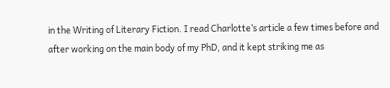in the Writing of Literary Fiction. I read Charlotte’s article a few times before and after working on the main body of my PhD, and it kept striking me as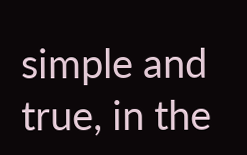simple and true, in the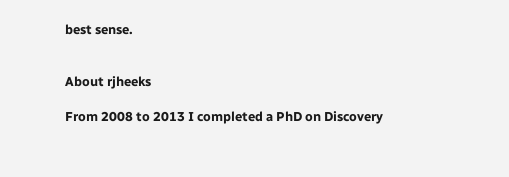best sense.


About rjheeks

From 2008 to 2013 I completed a PhD on Discovery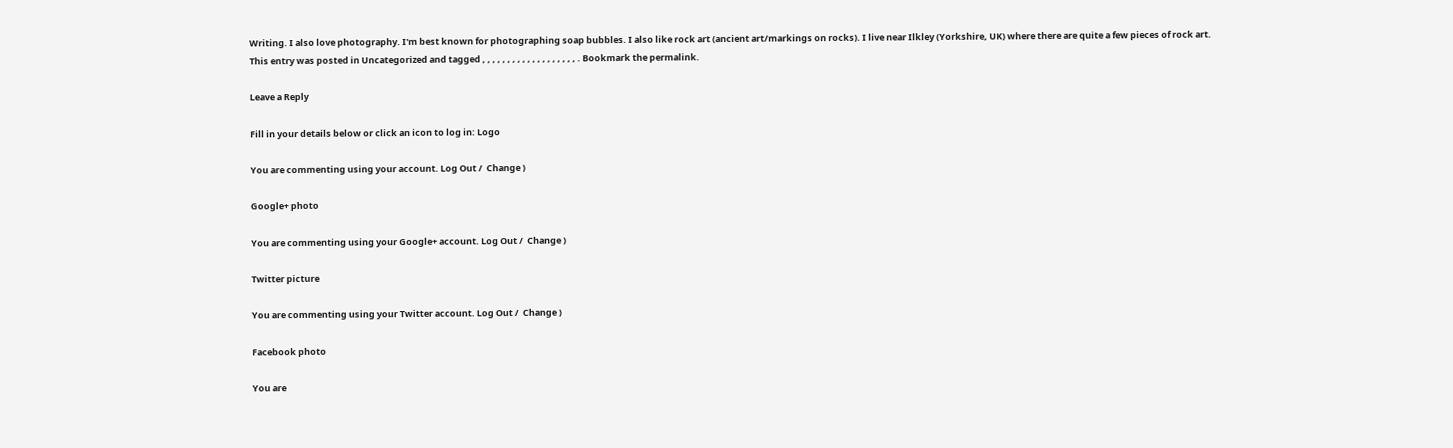Writing. I also love photography. I'm best known for photographing soap bubbles. I also like rock art (ancient art/markings on rocks). I live near Ilkley (Yorkshire, UK) where there are quite a few pieces of rock art.
This entry was posted in Uncategorized and tagged , , , , , , , , , , , , , , , , , , , . Bookmark the permalink.

Leave a Reply

Fill in your details below or click an icon to log in: Logo

You are commenting using your account. Log Out /  Change )

Google+ photo

You are commenting using your Google+ account. Log Out /  Change )

Twitter picture

You are commenting using your Twitter account. Log Out /  Change )

Facebook photo

You are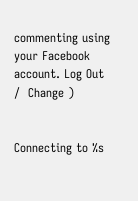commenting using your Facebook account. Log Out /  Change )


Connecting to %s